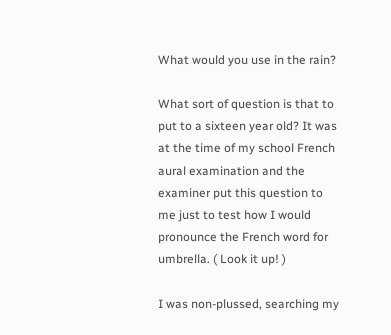What would you use in the rain?

What sort of question is that to put to a sixteen year old? It was at the time of my school French aural examination and the examiner put this question to me just to test how I would pronounce the French word for umbrella. ( Look it up! )

I was non-plussed, searching my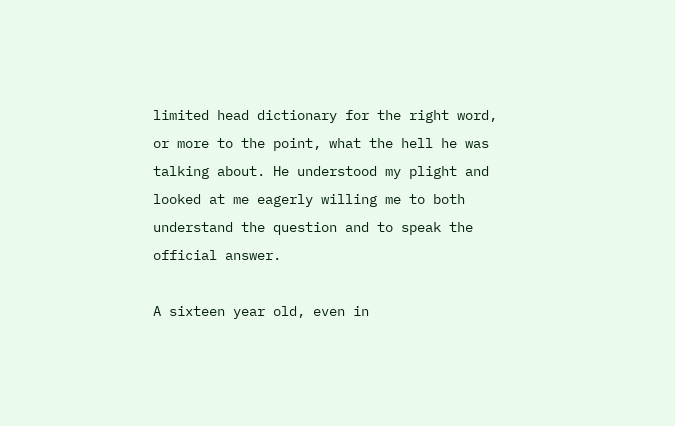limited head dictionary for the right word, or more to the point, what the hell he was talking about. He understood my plight and looked at me eagerly willing me to both understand the question and to speak the official answer.

A sixteen year old, even in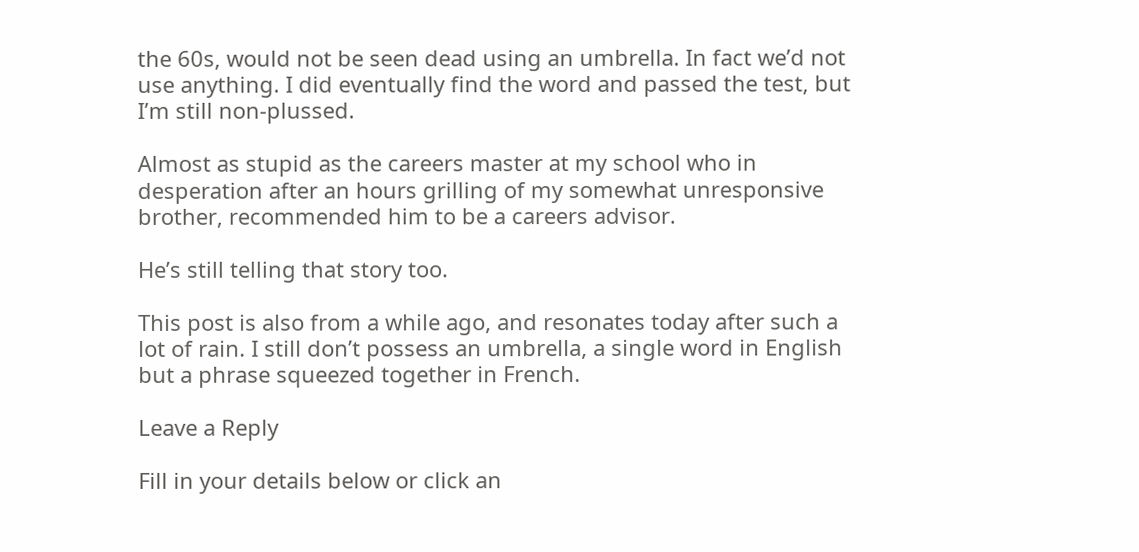the 60s, would not be seen dead using an umbrella. In fact we’d not use anything. I did eventually find the word and passed the test, but I’m still non-plussed.

Almost as stupid as the careers master at my school who in desperation after an hours grilling of my somewhat unresponsive brother, recommended him to be a careers advisor.

He’s still telling that story too.

This post is also from a while ago, and resonates today after such a lot of rain. I still don’t possess an umbrella, a single word in English but a phrase squeezed together in French.

Leave a Reply

Fill in your details below or click an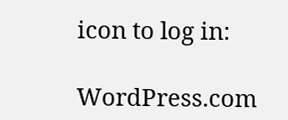icon to log in:

WordPress.com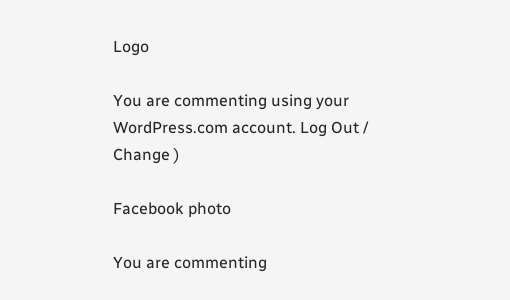Logo

You are commenting using your WordPress.com account. Log Out /  Change )

Facebook photo

You are commenting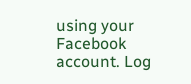using your Facebook account. Log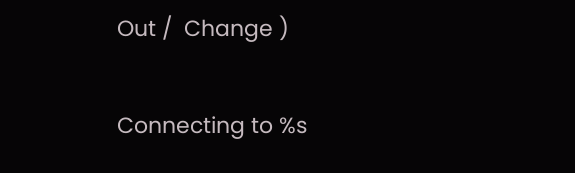Out /  Change )

Connecting to %s